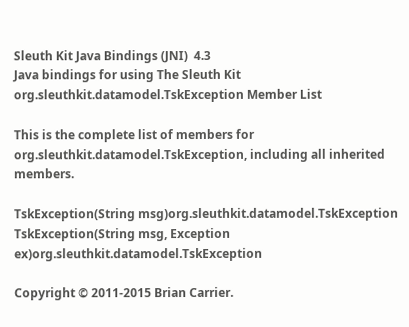Sleuth Kit Java Bindings (JNI)  4.3
Java bindings for using The Sleuth Kit
org.sleuthkit.datamodel.TskException Member List

This is the complete list of members for org.sleuthkit.datamodel.TskException, including all inherited members.

TskException(String msg)org.sleuthkit.datamodel.TskException
TskException(String msg, Exception ex)org.sleuthkit.datamodel.TskException

Copyright © 2011-2015 Brian Carrier.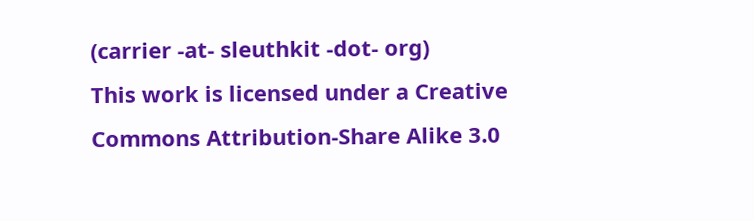(carrier -at- sleuthkit -dot- org)
This work is licensed under a Creative Commons Attribution-Share Alike 3.0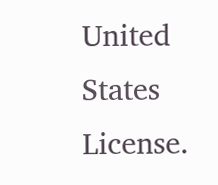United States License.